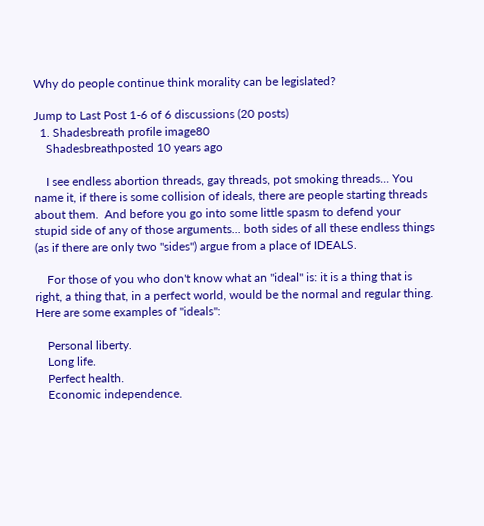Why do people continue think morality can be legislated?

Jump to Last Post 1-6 of 6 discussions (20 posts)
  1. Shadesbreath profile image80
    Shadesbreathposted 10 years ago

    I see endless abortion threads, gay threads, pot smoking threads... You name it, if there is some collision of ideals, there are people starting threads about them.  And before you go into some little spasm to defend your stupid side of any of those arguments... both sides of all these endless things (as if there are only two "sides") argue from a place of IDEALS.

    For those of you who don't know what an "ideal" is: it is a thing that is right, a thing that, in a perfect world, would be the normal and regular thing. Here are some examples of "ideals":

    Personal liberty.
    Long life.
    Perfect health.
    Economic independence.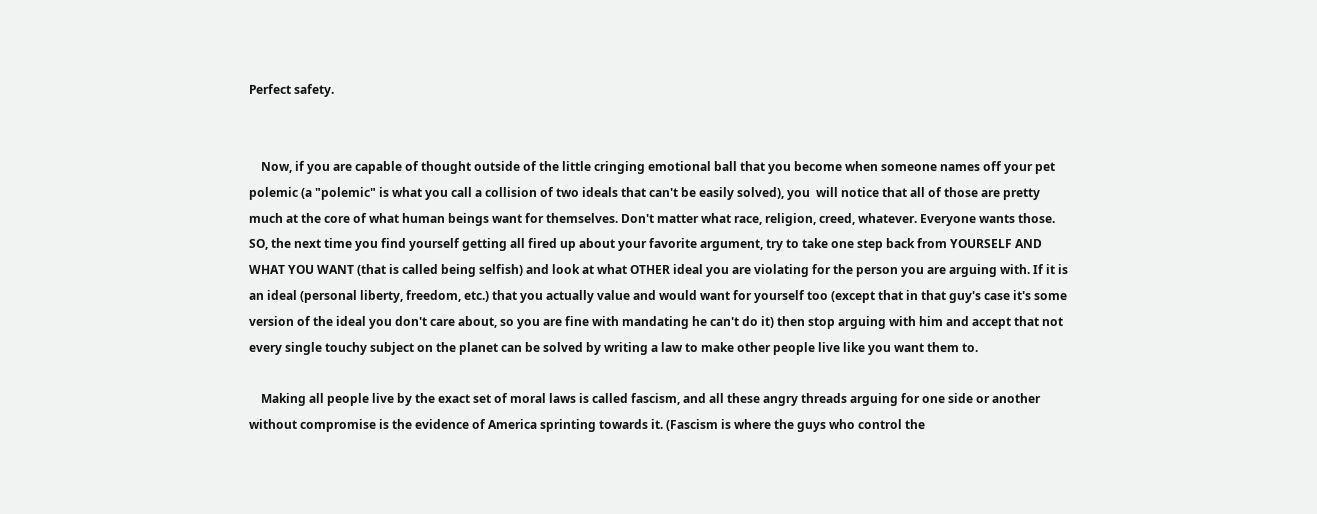Perfect safety.


    Now, if you are capable of thought outside of the little cringing emotional ball that you become when someone names off your pet polemic (a "polemic" is what you call a collision of two ideals that can't be easily solved), you  will notice that all of those are pretty much at the core of what human beings want for themselves. Don't matter what race, religion, creed, whatever. Everyone wants those. SO, the next time you find yourself getting all fired up about your favorite argument, try to take one step back from YOURSELF AND WHAT YOU WANT (that is called being selfish) and look at what OTHER ideal you are violating for the person you are arguing with. If it is an ideal (personal liberty, freedom, etc.) that you actually value and would want for yourself too (except that in that guy's case it's some version of the ideal you don't care about, so you are fine with mandating he can't do it) then stop arguing with him and accept that not every single touchy subject on the planet can be solved by writing a law to make other people live like you want them to.

    Making all people live by the exact set of moral laws is called fascism, and all these angry threads arguing for one side or another without compromise is the evidence of America sprinting towards it. (Fascism is where the guys who control the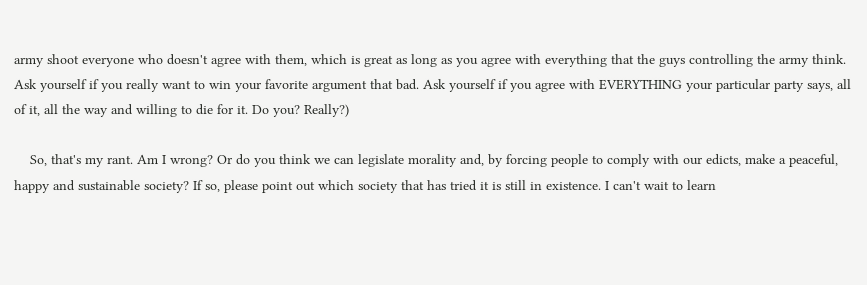army shoot everyone who doesn't agree with them, which is great as long as you agree with everything that the guys controlling the army think. Ask yourself if you really want to win your favorite argument that bad. Ask yourself if you agree with EVERYTHING your particular party says, all of it, all the way and willing to die for it. Do you? Really?)

    So, that's my rant. Am I wrong? Or do you think we can legislate morality and, by forcing people to comply with our edicts, make a peaceful, happy and sustainable society? If so, please point out which society that has tried it is still in existence. I can't wait to learn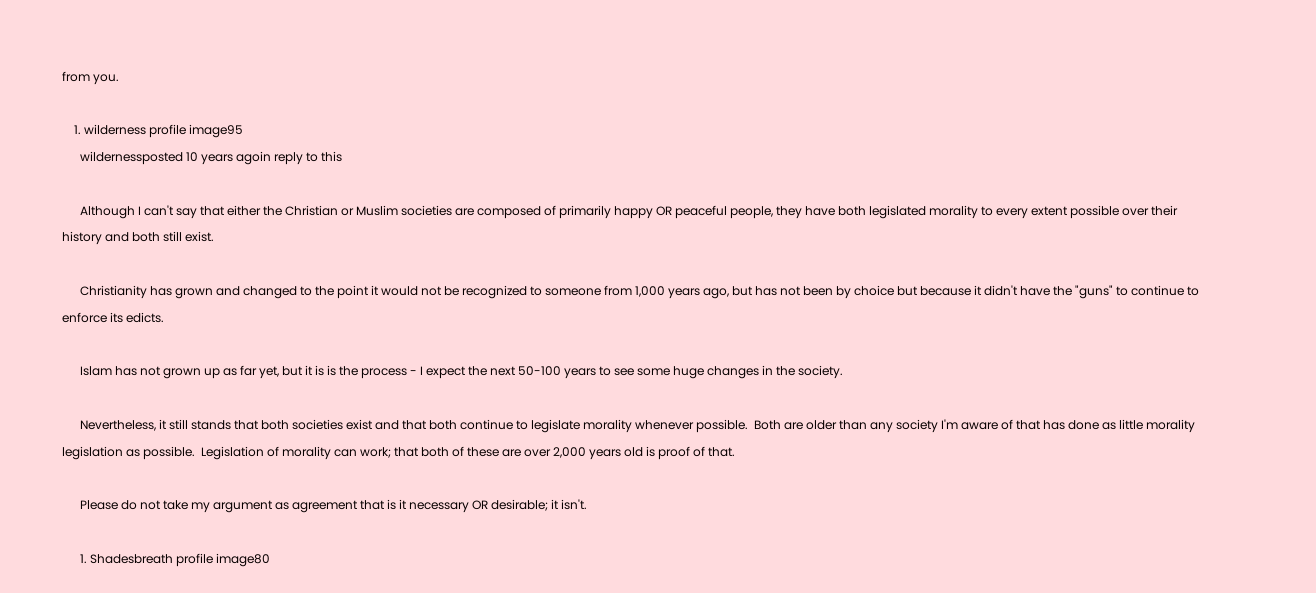from you.

    1. wilderness profile image95
      wildernessposted 10 years agoin reply to this

      Although I can't say that either the Christian or Muslim societies are composed of primarily happy OR peaceful people, they have both legislated morality to every extent possible over their history and both still exist.

      Christianity has grown and changed to the point it would not be recognized to someone from 1,000 years ago, but has not been by choice but because it didn't have the "guns" to continue to enforce its edicts.

      Islam has not grown up as far yet, but it is is the process - I expect the next 50-100 years to see some huge changes in the society.

      Nevertheless, it still stands that both societies exist and that both continue to legislate morality whenever possible.  Both are older than any society I'm aware of that has done as little morality legislation as possible.  Legislation of morality can work; that both of these are over 2,000 years old is proof of that.

      Please do not take my argument as agreement that is it necessary OR desirable; it isn't.

      1. Shadesbreath profile image80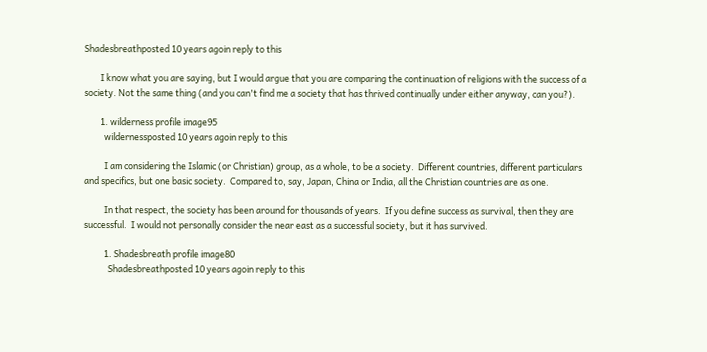Shadesbreathposted 10 years agoin reply to this

        I know what you are saying, but I would argue that you are comparing the continuation of religions with the success of a society. Not the same thing (and you can't find me a society that has thrived continually under either anyway, can you?).

        1. wilderness profile image95
          wildernessposted 10 years agoin reply to this

          I am considering the Islamic (or Christian) group, as a whole, to be a society.  Different countries, different particulars and specifics, but one basic society.  Compared to, say, Japan, China or India, all the Christian countries are as one.

          In that respect, the society has been around for thousands of years.  If you define success as survival, then they are successful.  I would not personally consider the near east as a successful society, but it has survived.

          1. Shadesbreath profile image80
            Shadesbreathposted 10 years agoin reply to this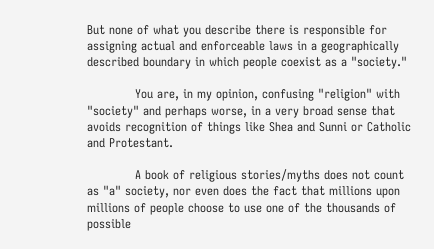But none of what you describe there is responsible for assigning actual and enforceable laws in a geographically described boundary in which people coexist as a "society."

            You are, in my opinion, confusing "religion" with "society" and perhaps worse, in a very broad sense that avoids recognition of things like Shea and Sunni or Catholic and Protestant.

            A book of religious stories/myths does not count as "a" society, nor even does the fact that millions upon millions of people choose to use one of the thousands of possible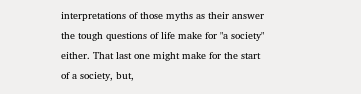interpretations of those myths as their answer the tough questions of life make for "a society" either. That last one might make for the start of a society, but,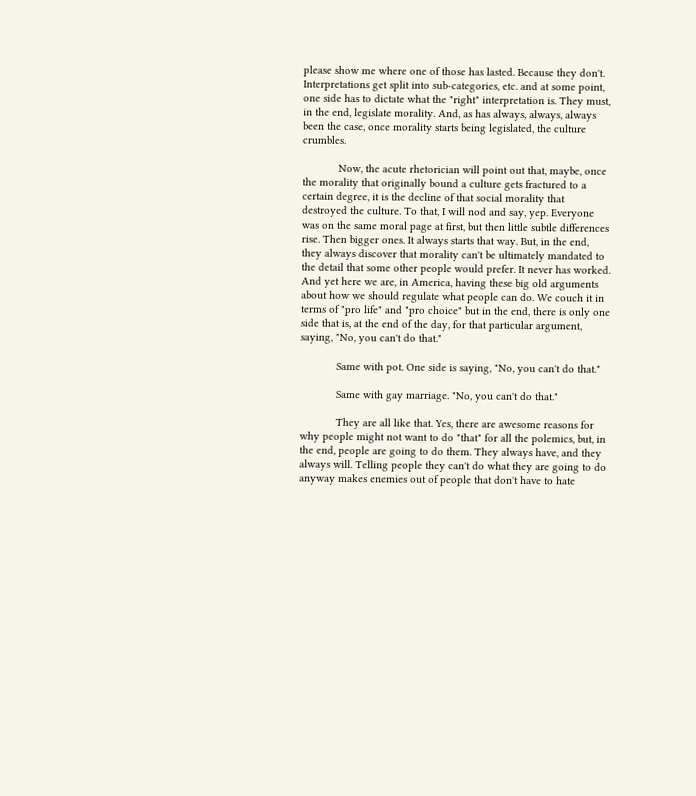please show me where one of those has lasted. Because they don't. Interpretations get split into sub-categories, etc. and at some point, one side has to dictate what the "right" interpretation is. They must, in the end, legislate morality. And, as has always, always, always been the case, once morality starts being legislated, the culture crumbles.

            Now, the acute rhetorician will point out that, maybe, once the morality that originally bound a culture gets fractured to a certain degree, it is the decline of that social morality that destroyed the culture. To that, I will nod and say, yep. Everyone was on the same moral page at first, but then little subtle differences rise. Then bigger ones. It always starts that way. But, in the end, they always discover that morality can't be ultimately mandated to the detail that some other people would prefer. It never has worked. And yet here we are, in America, having these big old arguments about how we should regulate what people can do. We couch it in terms of "pro life" and "pro choice" but in the end, there is only one side that is, at the end of the day, for that particular argument, saying, "No, you can't do that."

            Same with pot. One side is saying, "No, you can't do that."

            Same with gay marriage. "No, you can't do that."

            They are all like that. Yes, there are awesome reasons for why people might not want to do "that" for all the polemics, but, in the end, people are going to do them. They always have, and they always will. Telling people they can't do what they are going to do anyway makes enemies out of people that don't have to hate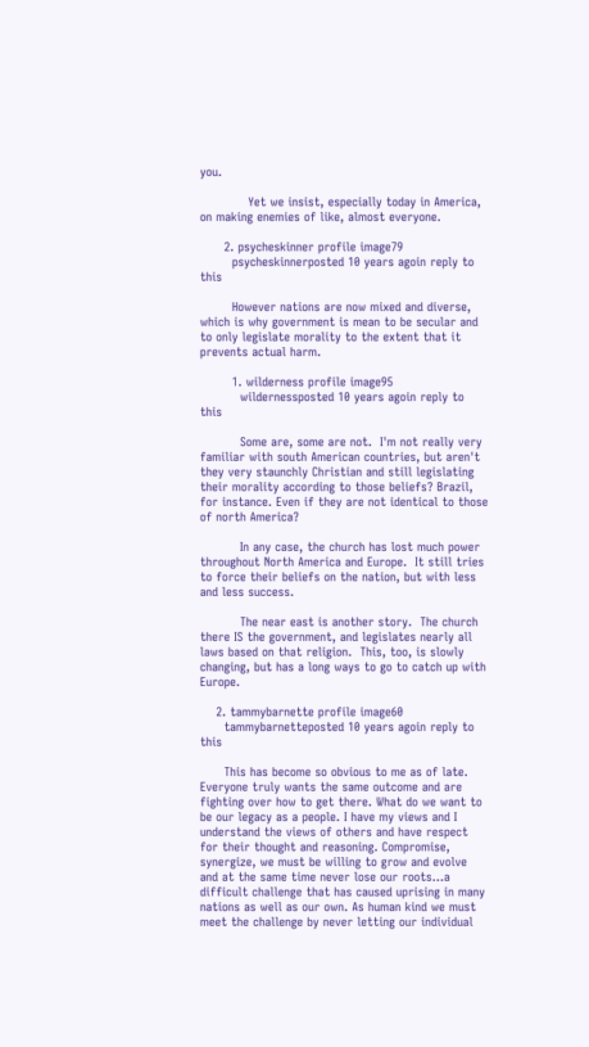you.

            Yet we insist, especially today in America, on making enemies of like, almost everyone.

      2. psycheskinner profile image79
        psycheskinnerposted 10 years agoin reply to this

        However nations are now mixed and diverse, which is why government is mean to be secular and to only legislate morality to the extent that it prevents actual harm.

        1. wilderness profile image95
          wildernessposted 10 years agoin reply to this

          Some are, some are not.  I'm not really very familiar with south American countries, but aren't they very staunchly Christian and still legislating their morality according to those beliefs? Brazil, for instance. Even if they are not identical to those of north America?

          In any case, the church has lost much power throughout North America and Europe.  It still tries to force their beliefs on the nation, but with less and less success.

          The near east is another story.  The church there IS the government, and legislates nearly all laws based on that religion.  This, too, is slowly changing, but has a long ways to go to catch up with Europe.

    2. tammybarnette profile image60
      tammybarnetteposted 10 years agoin reply to this

      This has become so obvious to me as of late. Everyone truly wants the same outcome and are fighting over how to get there. What do we want to be our legacy as a people. I have my views and I understand the views of others and have respect for their thought and reasoning. Compromise, synergize, we must be willing to grow and evolve and at the same time never lose our roots...a difficult challenge that has caused uprising in many nations as well as our own. As human kind we must meet the challenge by never letting our individual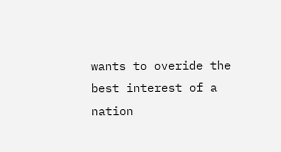wants to overide the best interest of a nation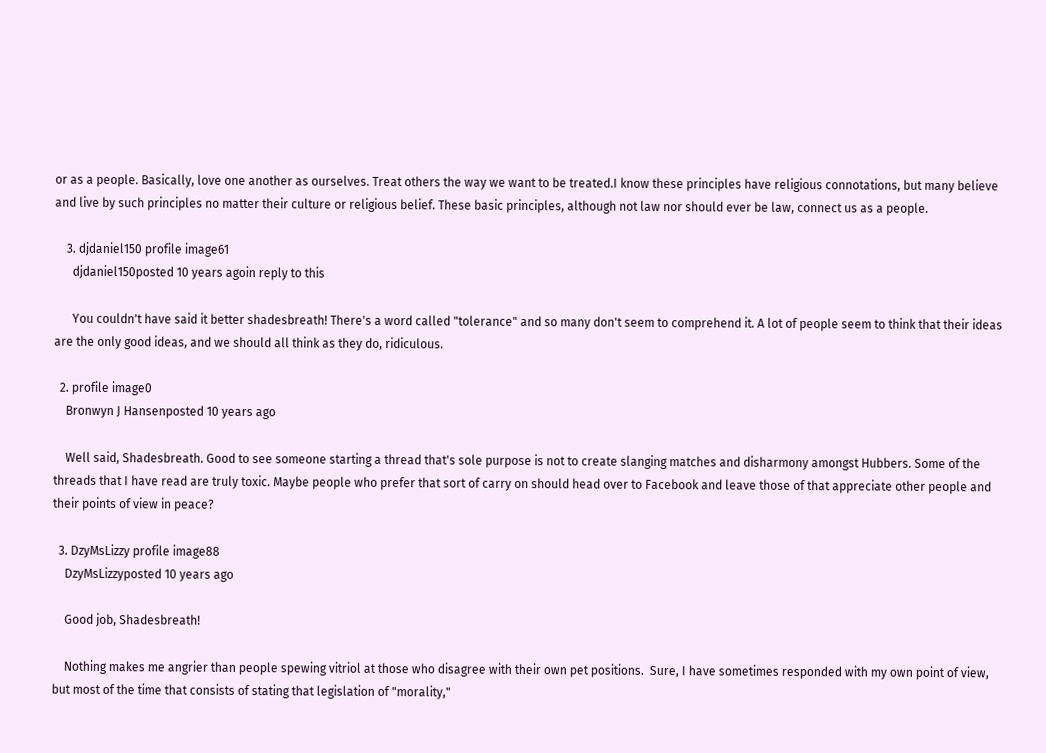or as a people. Basically, love one another as ourselves. Treat others the way we want to be treated.I know these principles have religious connotations, but many believe and live by such principles no matter their culture or religious belief. These basic principles, although not law nor should ever be law, connect us as a people.

    3. djdaniel150 profile image61
      djdaniel150posted 10 years agoin reply to this

      You couldn't have said it better shadesbreath! There's a word called "tolerance" and so many don't seem to comprehend it. A lot of people seem to think that their ideas are the only good ideas, and we should all think as they do, ridiculous.

  2. profile image0
    Bronwyn J Hansenposted 10 years ago

    Well said, Shadesbreath. Good to see someone starting a thread that's sole purpose is not to create slanging matches and disharmony amongst Hubbers. Some of the threads that I have read are truly toxic. Maybe people who prefer that sort of carry on should head over to Facebook and leave those of that appreciate other people and their points of view in peace?

  3. DzyMsLizzy profile image88
    DzyMsLizzyposted 10 years ago

    Good job, Shadesbreath!

    Nothing makes me angrier than people spewing vitriol at those who disagree with their own pet positions.  Sure, I have sometimes responded with my own point of view, but most of the time that consists of stating that legislation of "morality,"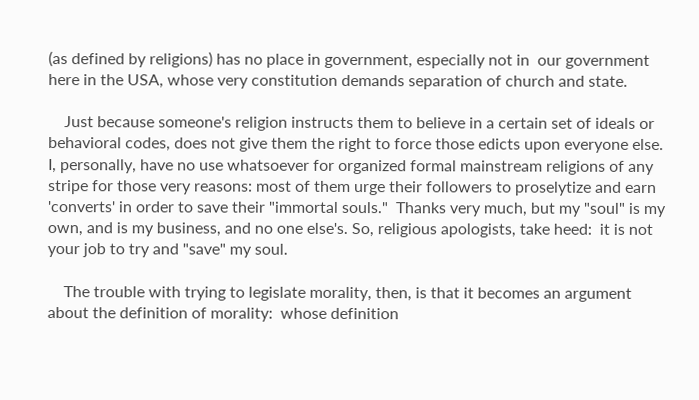(as defined by religions) has no place in government, especially not in  our government here in the USA, whose very constitution demands separation of church and state.

    Just because someone's religion instructs them to believe in a certain set of ideals or behavioral codes, does not give them the right to force those edicts upon everyone else.    I, personally, have no use whatsoever for organized formal mainstream religions of any stripe for those very reasons: most of them urge their followers to proselytize and earn 'converts' in order to save their "immortal souls."  Thanks very much, but my "soul" is my own, and is my business, and no one else's. So, religious apologists, take heed:  it is not your job to try and "save" my soul.

    The trouble with trying to legislate morality, then, is that it becomes an argument about the definition of morality:  whose definition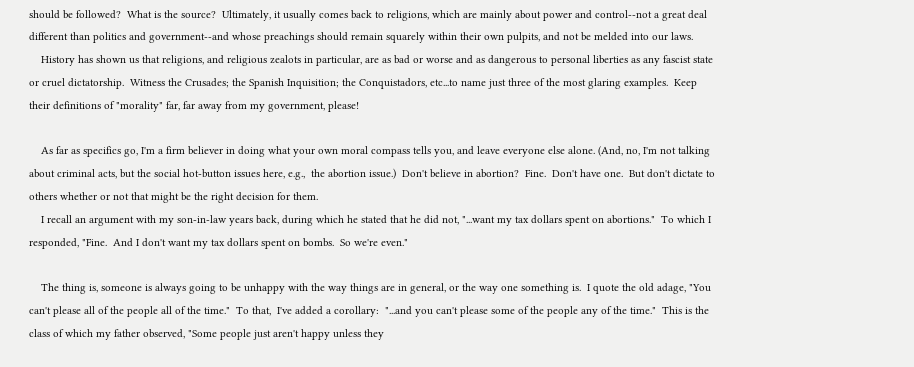should be followed?  What is the source?  Ultimately, it usually comes back to religions, which are mainly about power and control--not a great deal different than politics and government--and whose preachings should remain squarely within their own pulpits, and not be melded into our laws.
    History has shown us that religions, and religious zealots in particular, are as bad or worse and as dangerous to personal liberties as any fascist state or cruel dictatorship.  Witness the Crusades; the Spanish Inquisition; the Conquistadors, etc...to name just three of the most glaring examples.  Keep their definitions of "morality" far, far away from my government, please!

    As far as specifics go, I'm a firm believer in doing what your own moral compass tells you, and leave everyone else alone. (And, no, I'm not talking about criminal acts, but the social hot-button issues here, e.g.,  the abortion issue.)  Don't believe in abortion?  Fine.  Don't have one.  But don't dictate to others whether or not that might be the right decision for them.
    I recall an argument with my son-in-law years back, during which he stated that he did not, "...want my tax dollars spent on abortions."  To which I responded, "Fine.  And I don't want my tax dollars spent on bombs.  So we're even."

    The thing is, someone is always going to be unhappy with the way things are in general, or the way one something is.  I quote the old adage, "You can't please all of the people all of the time."  To that,  I've added a corollary:  "...and you can't please some of the people any of the time."  This is the class of which my father observed, "Some people just aren't happy unless they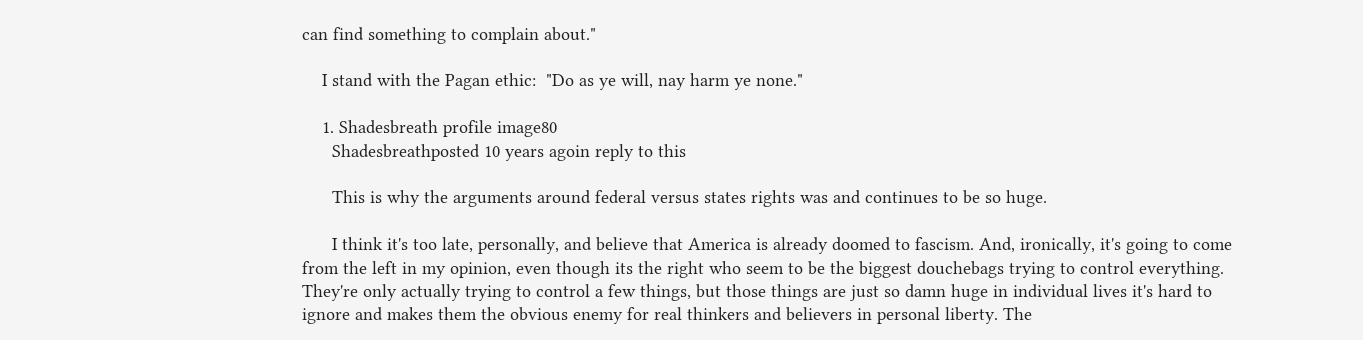can find something to complain about."

    I stand with the Pagan ethic:  "Do as ye will, nay harm ye none."

    1. Shadesbreath profile image80
      Shadesbreathposted 10 years agoin reply to this

      This is why the arguments around federal versus states rights was and continues to be so huge.

      I think it's too late, personally, and believe that America is already doomed to fascism. And, ironically, it's going to come from the left in my opinion, even though its the right who seem to be the biggest douchebags trying to control everything. They're only actually trying to control a few things, but those things are just so damn huge in individual lives it's hard to ignore and makes them the obvious enemy for real thinkers and believers in personal liberty. The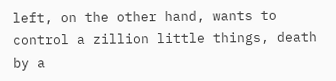left, on the other hand, wants to control a zillion little things, death by a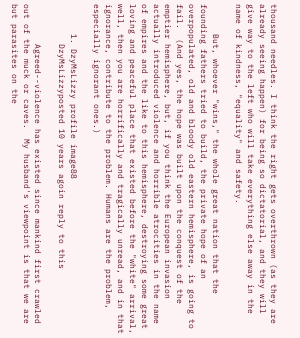thousand needles. I think the right gets overthrown (as they are already seeing happen) for being so dictatorial, and they will give way to the left who will take everything else away in the name of kindness, "equality" and safety.

      But, whoever "wins," the whole great nation that the founding fathers tried to build, the private hope of an overpopulated, old and bloody old eastern hemisphere, is going to fail.  (And yes, the hope was built upon the conquest of the emptier hemisphere, but, if you think the European invasion actually introduced violence and horrible atrocities in the name of empires and the like to this hemisphere, destroying some great loving and peaceful place that existed before the "white" arrival, well, then you are horrifically and tragically unread, and in that ignorance, contribute to the problem. Humans are the problem, especially ignorant ones.)

      1. DzyMsLizzy profile image88
        DzyMsLizzyposted 10 years agoin reply to this

        Agreed--violence has existed since mankind first crawled out of the muck or caves.  My husband's viewpoint is that we are but parasites on the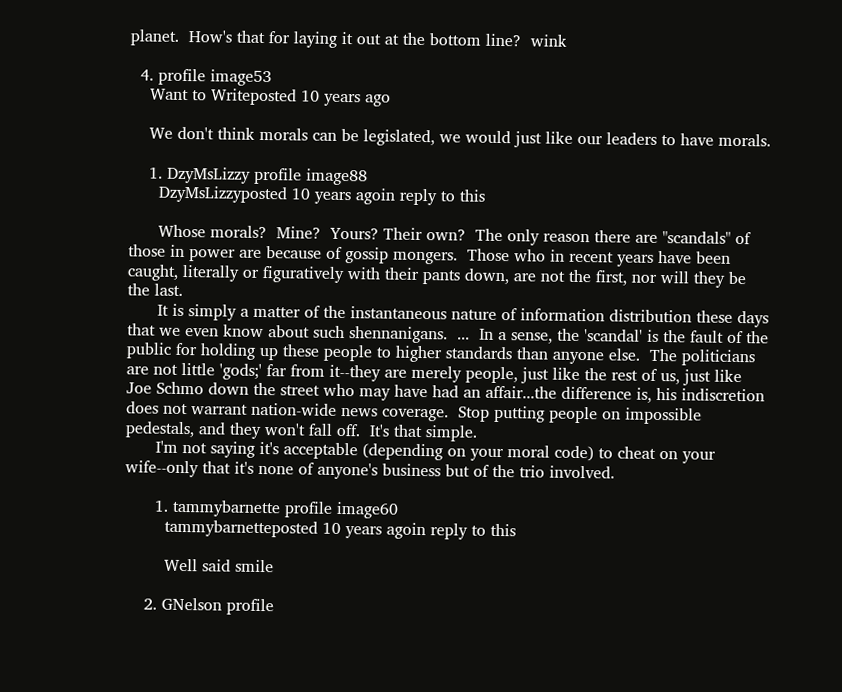planet.  How's that for laying it out at the bottom line?  wink

  4. profile image53
    Want to Writeposted 10 years ago

    We don't think morals can be legislated, we would just like our leaders to have morals.

    1. DzyMsLizzy profile image88
      DzyMsLizzyposted 10 years agoin reply to this

      Whose morals?  Mine?  Yours? Their own?  The only reason there are "scandals" of those in power are because of gossip mongers.  Those who in recent years have been caught, literally or figuratively with their pants down, are not the first, nor will they be the last.
      It is simply a matter of the instantaneous nature of information distribution these days that we even know about such shennanigans.  ...  In a sense, the 'scandal' is the fault of the public for holding up these people to higher standards than anyone else.  The politicians are not little 'gods;' far from it--they are merely people, just like the rest of us, just like Joe Schmo down the street who may have had an affair...the difference is, his indiscretion does not warrant nation-wide news coverage.  Stop putting people on impossible pedestals, and they won't fall off.  It's that simple.
      I'm not saying it's acceptable (depending on your moral code) to cheat on your wife--only that it's none of anyone's business but of the trio involved.

      1. tammybarnette profile image60
        tammybarnetteposted 10 years agoin reply to this

        Well said smile

    2. GNelson profile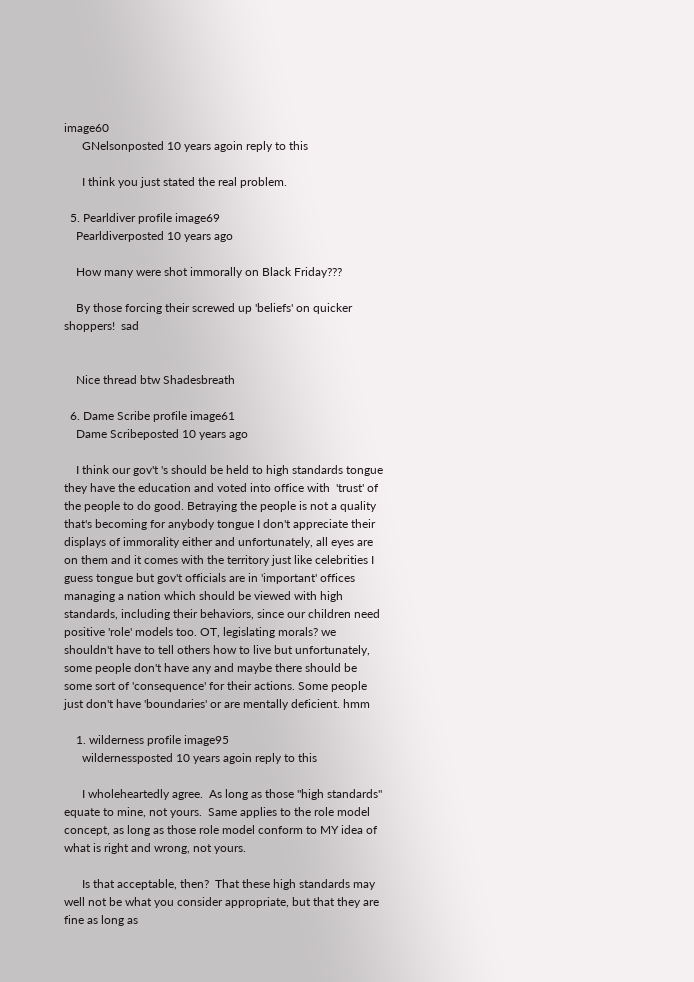image60
      GNelsonposted 10 years agoin reply to this

      I think you just stated the real problem.

  5. Pearldiver profile image69
    Pearldiverposted 10 years ago

    How many were shot immorally on Black Friday???

    By those forcing their screwed up 'beliefs' on quicker shoppers!  sad


    Nice thread btw Shadesbreath

  6. Dame Scribe profile image61
    Dame Scribeposted 10 years ago

    I think our gov't 's should be held to high standards tongue they have the education and voted into office with  'trust' of the people to do good. Betraying the people is not a quality that's becoming for anybody tongue I don't appreciate their displays of immorality either and unfortunately, all eyes are on them and it comes with the territory just like celebrities I guess tongue but gov't officials are in 'important' offices managing a nation which should be viewed with high standards, including their behaviors, since our children need positive 'role' models too. OT, legislating morals? we shouldn't have to tell others how to live but unfortunately, some people don't have any and maybe there should be some sort of 'consequence' for their actions. Some people just don't have 'boundaries' or are mentally deficient. hmm

    1. wilderness profile image95
      wildernessposted 10 years agoin reply to this

      I wholeheartedly agree.  As long as those "high standards" equate to mine, not yours.  Same applies to the role model concept, as long as those role model conform to MY idea of what is right and wrong, not yours.

      Is that acceptable, then?  That these high standards may well not be what you consider appropriate, but that they are fine as long as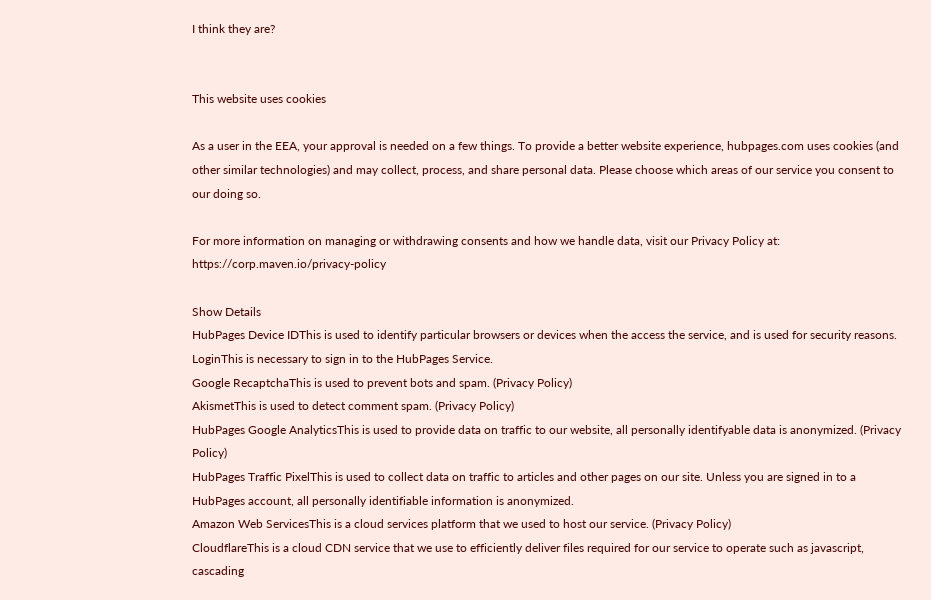I think they are?


This website uses cookies

As a user in the EEA, your approval is needed on a few things. To provide a better website experience, hubpages.com uses cookies (and other similar technologies) and may collect, process, and share personal data. Please choose which areas of our service you consent to our doing so.

For more information on managing or withdrawing consents and how we handle data, visit our Privacy Policy at: https://corp.maven.io/privacy-policy

Show Details
HubPages Device IDThis is used to identify particular browsers or devices when the access the service, and is used for security reasons.
LoginThis is necessary to sign in to the HubPages Service.
Google RecaptchaThis is used to prevent bots and spam. (Privacy Policy)
AkismetThis is used to detect comment spam. (Privacy Policy)
HubPages Google AnalyticsThis is used to provide data on traffic to our website, all personally identifyable data is anonymized. (Privacy Policy)
HubPages Traffic PixelThis is used to collect data on traffic to articles and other pages on our site. Unless you are signed in to a HubPages account, all personally identifiable information is anonymized.
Amazon Web ServicesThis is a cloud services platform that we used to host our service. (Privacy Policy)
CloudflareThis is a cloud CDN service that we use to efficiently deliver files required for our service to operate such as javascript, cascading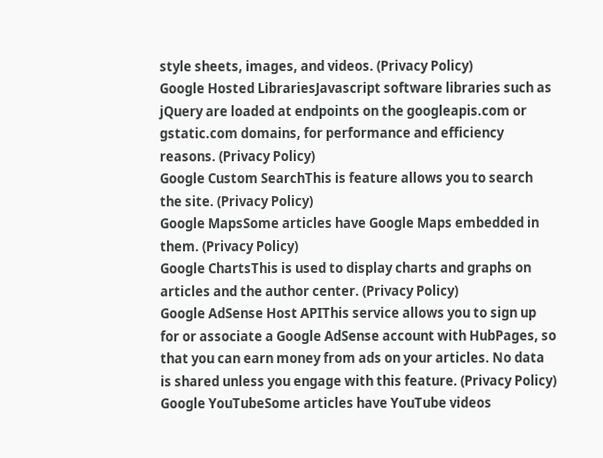style sheets, images, and videos. (Privacy Policy)
Google Hosted LibrariesJavascript software libraries such as jQuery are loaded at endpoints on the googleapis.com or gstatic.com domains, for performance and efficiency reasons. (Privacy Policy)
Google Custom SearchThis is feature allows you to search the site. (Privacy Policy)
Google MapsSome articles have Google Maps embedded in them. (Privacy Policy)
Google ChartsThis is used to display charts and graphs on articles and the author center. (Privacy Policy)
Google AdSense Host APIThis service allows you to sign up for or associate a Google AdSense account with HubPages, so that you can earn money from ads on your articles. No data is shared unless you engage with this feature. (Privacy Policy)
Google YouTubeSome articles have YouTube videos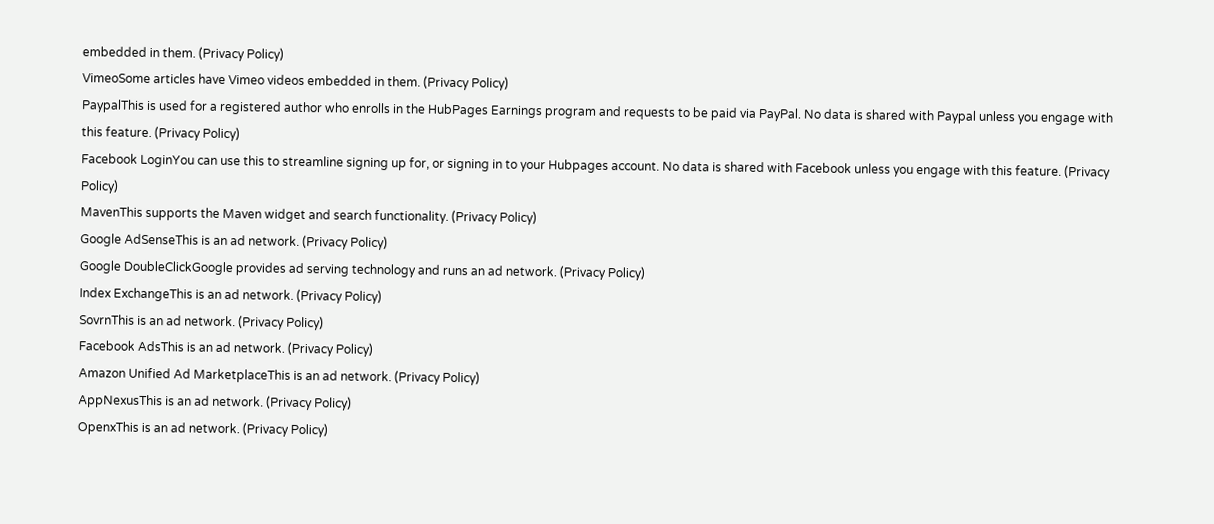embedded in them. (Privacy Policy)
VimeoSome articles have Vimeo videos embedded in them. (Privacy Policy)
PaypalThis is used for a registered author who enrolls in the HubPages Earnings program and requests to be paid via PayPal. No data is shared with Paypal unless you engage with this feature. (Privacy Policy)
Facebook LoginYou can use this to streamline signing up for, or signing in to your Hubpages account. No data is shared with Facebook unless you engage with this feature. (Privacy Policy)
MavenThis supports the Maven widget and search functionality. (Privacy Policy)
Google AdSenseThis is an ad network. (Privacy Policy)
Google DoubleClickGoogle provides ad serving technology and runs an ad network. (Privacy Policy)
Index ExchangeThis is an ad network. (Privacy Policy)
SovrnThis is an ad network. (Privacy Policy)
Facebook AdsThis is an ad network. (Privacy Policy)
Amazon Unified Ad MarketplaceThis is an ad network. (Privacy Policy)
AppNexusThis is an ad network. (Privacy Policy)
OpenxThis is an ad network. (Privacy Policy)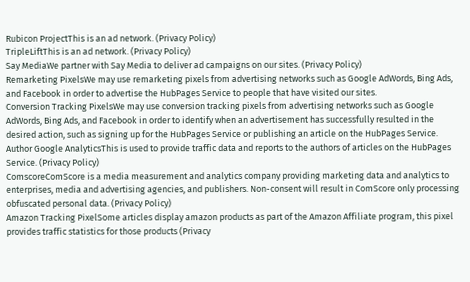Rubicon ProjectThis is an ad network. (Privacy Policy)
TripleLiftThis is an ad network. (Privacy Policy)
Say MediaWe partner with Say Media to deliver ad campaigns on our sites. (Privacy Policy)
Remarketing PixelsWe may use remarketing pixels from advertising networks such as Google AdWords, Bing Ads, and Facebook in order to advertise the HubPages Service to people that have visited our sites.
Conversion Tracking PixelsWe may use conversion tracking pixels from advertising networks such as Google AdWords, Bing Ads, and Facebook in order to identify when an advertisement has successfully resulted in the desired action, such as signing up for the HubPages Service or publishing an article on the HubPages Service.
Author Google AnalyticsThis is used to provide traffic data and reports to the authors of articles on the HubPages Service. (Privacy Policy)
ComscoreComScore is a media measurement and analytics company providing marketing data and analytics to enterprises, media and advertising agencies, and publishers. Non-consent will result in ComScore only processing obfuscated personal data. (Privacy Policy)
Amazon Tracking PixelSome articles display amazon products as part of the Amazon Affiliate program, this pixel provides traffic statistics for those products (Privacy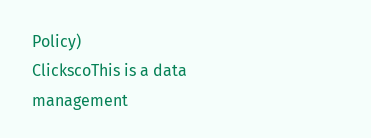Policy)
ClickscoThis is a data management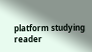platform studying reader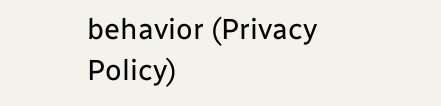behavior (Privacy Policy)